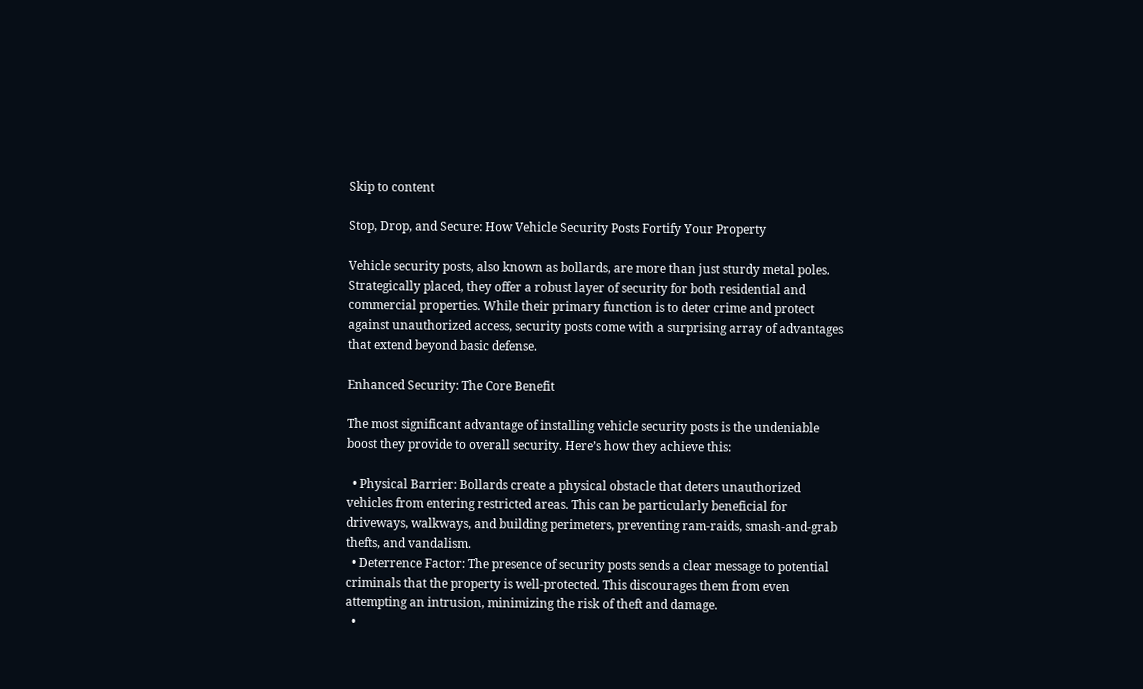Skip to content

Stop, Drop, and Secure: How Vehicle Security Posts Fortify Your Property

Vehicle security posts, also known as bollards, are more than just sturdy metal poles. Strategically placed, they offer a robust layer of security for both residential and commercial properties. While their primary function is to deter crime and protect against unauthorized access, security posts come with a surprising array of advantages that extend beyond basic defense.

Enhanced Security: The Core Benefit

The most significant advantage of installing vehicle security posts is the undeniable boost they provide to overall security. Here’s how they achieve this:

  • Physical Barrier: Bollards create a physical obstacle that deters unauthorized vehicles from entering restricted areas. This can be particularly beneficial for driveways, walkways, and building perimeters, preventing ram-raids, smash-and-grab thefts, and vandalism.
  • Deterrence Factor: The presence of security posts sends a clear message to potential criminals that the property is well-protected. This discourages them from even attempting an intrusion, minimizing the risk of theft and damage.
  •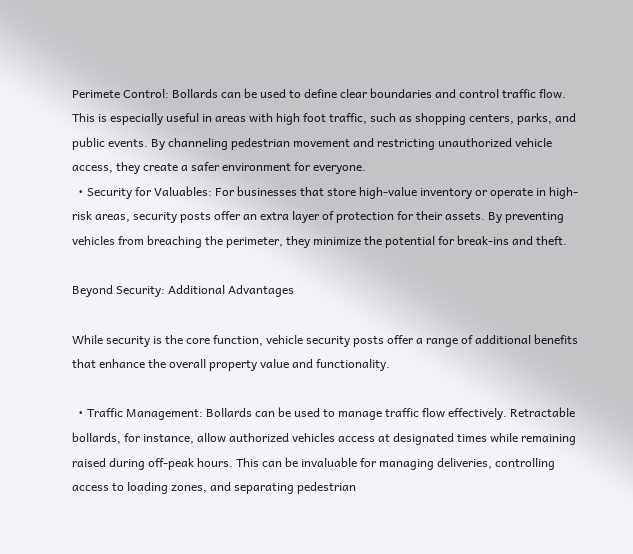Perimete Control: Bollards can be used to define clear boundaries and control traffic flow. This is especially useful in areas with high foot traffic, such as shopping centers, parks, and public events. By channeling pedestrian movement and restricting unauthorized vehicle access, they create a safer environment for everyone.
  • Security for Valuables: For businesses that store high-value inventory or operate in high-risk areas, security posts offer an extra layer of protection for their assets. By preventing vehicles from breaching the perimeter, they minimize the potential for break-ins and theft.

Beyond Security: Additional Advantages

While security is the core function, vehicle security posts offer a range of additional benefits that enhance the overall property value and functionality.

  • Traffic Management: Bollards can be used to manage traffic flow effectively. Retractable bollards, for instance, allow authorized vehicles access at designated times while remaining raised during off-peak hours. This can be invaluable for managing deliveries, controlling access to loading zones, and separating pedestrian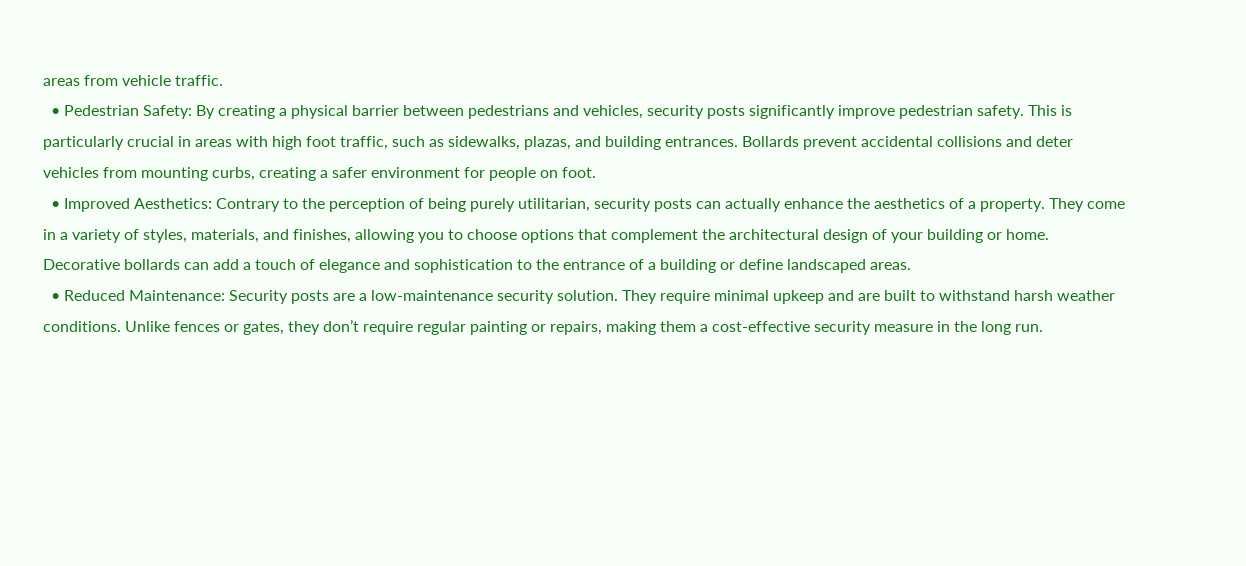areas from vehicle traffic.
  • Pedestrian Safety: By creating a physical barrier between pedestrians and vehicles, security posts significantly improve pedestrian safety. This is particularly crucial in areas with high foot traffic, such as sidewalks, plazas, and building entrances. Bollards prevent accidental collisions and deter vehicles from mounting curbs, creating a safer environment for people on foot.
  • Improved Aesthetics: Contrary to the perception of being purely utilitarian, security posts can actually enhance the aesthetics of a property. They come in a variety of styles, materials, and finishes, allowing you to choose options that complement the architectural design of your building or home. Decorative bollards can add a touch of elegance and sophistication to the entrance of a building or define landscaped areas.
  • Reduced Maintenance: Security posts are a low-maintenance security solution. They require minimal upkeep and are built to withstand harsh weather conditions. Unlike fences or gates, they don’t require regular painting or repairs, making them a cost-effective security measure in the long run.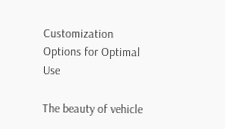Customization Options for Optimal Use

The beauty of vehicle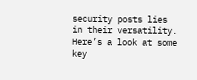security posts lies in their versatility. Here’s a look at some key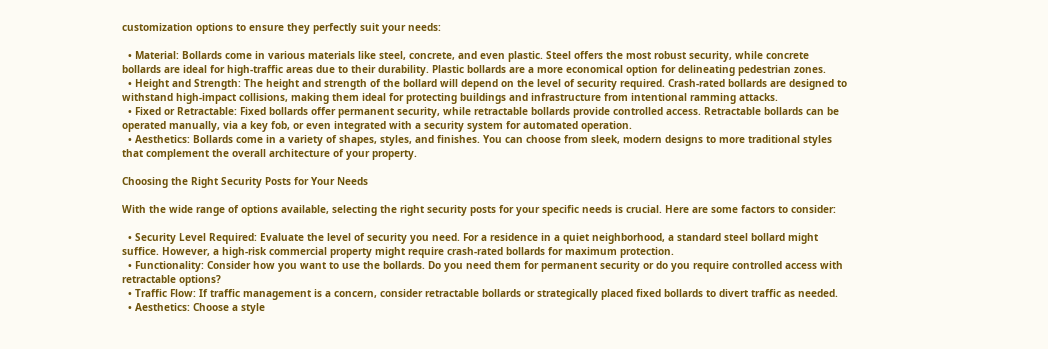customization options to ensure they perfectly suit your needs:

  • Material: Bollards come in various materials like steel, concrete, and even plastic. Steel offers the most robust security, while concrete bollards are ideal for high-traffic areas due to their durability. Plastic bollards are a more economical option for delineating pedestrian zones.
  • Height and Strength: The height and strength of the bollard will depend on the level of security required. Crash-rated bollards are designed to withstand high-impact collisions, making them ideal for protecting buildings and infrastructure from intentional ramming attacks.
  • Fixed or Retractable: Fixed bollards offer permanent security, while retractable bollards provide controlled access. Retractable bollards can be operated manually, via a key fob, or even integrated with a security system for automated operation.
  • Aesthetics: Bollards come in a variety of shapes, styles, and finishes. You can choose from sleek, modern designs to more traditional styles that complement the overall architecture of your property.

Choosing the Right Security Posts for Your Needs

With the wide range of options available, selecting the right security posts for your specific needs is crucial. Here are some factors to consider:

  • Security Level Required: Evaluate the level of security you need. For a residence in a quiet neighborhood, a standard steel bollard might suffice. However, a high-risk commercial property might require crash-rated bollards for maximum protection.
  • Functionality: Consider how you want to use the bollards. Do you need them for permanent security or do you require controlled access with retractable options?
  • Traffic Flow: If traffic management is a concern, consider retractable bollards or strategically placed fixed bollards to divert traffic as needed.
  • Aesthetics: Choose a style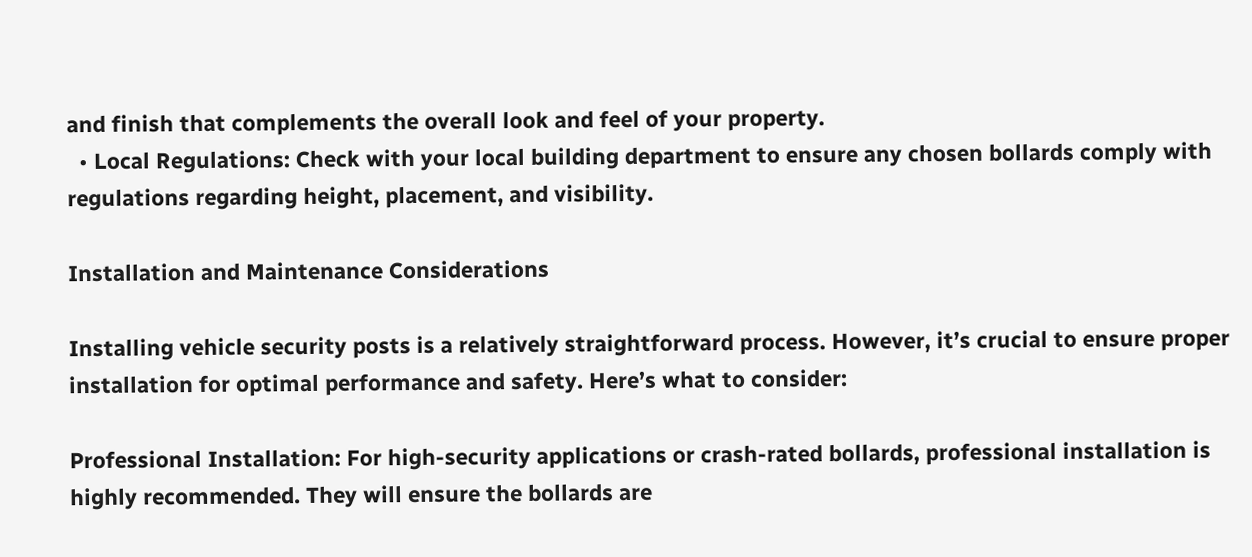and finish that complements the overall look and feel of your property.
  • Local Regulations: Check with your local building department to ensure any chosen bollards comply with regulations regarding height, placement, and visibility.

Installation and Maintenance Considerations

Installing vehicle security posts is a relatively straightforward process. However, it’s crucial to ensure proper installation for optimal performance and safety. Here’s what to consider:

Professional Installation: For high-security applications or crash-rated bollards, professional installation is highly recommended. They will ensure the bollards are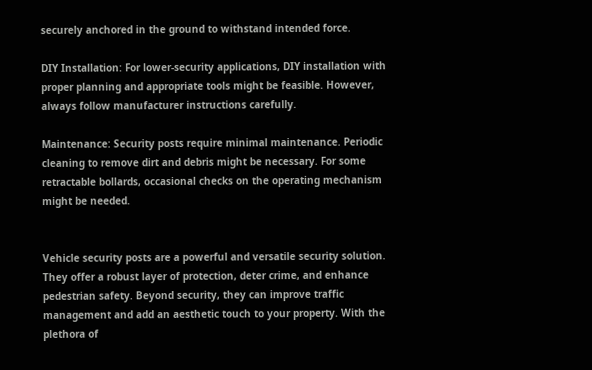securely anchored in the ground to withstand intended force.

DIY Installation: For lower-security applications, DIY installation with proper planning and appropriate tools might be feasible. However, always follow manufacturer instructions carefully.

Maintenance: Security posts require minimal maintenance. Periodic cleaning to remove dirt and debris might be necessary. For some retractable bollards, occasional checks on the operating mechanism might be needed.


Vehicle security posts are a powerful and versatile security solution. They offer a robust layer of protection, deter crime, and enhance pedestrian safety. Beyond security, they can improve traffic management and add an aesthetic touch to your property. With the plethora of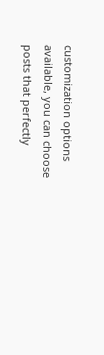customization options available, you can choose posts that perfectly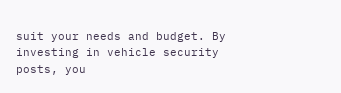suit your needs and budget. By investing in vehicle security posts, you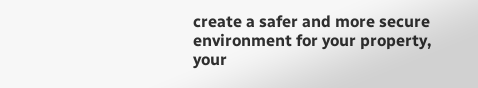create a safer and more secure environment for your property, your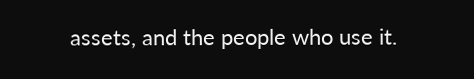assets, and the people who use it.